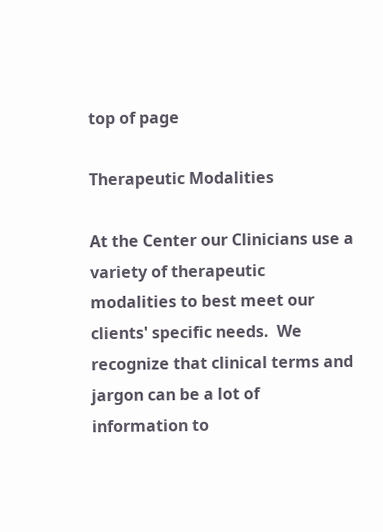top of page

Therapeutic Modalities

At the Center our Clinicians use a variety of therapeutic modalities to best meet our clients' specific needs.  We recognize that clinical terms and jargon can be a lot of information to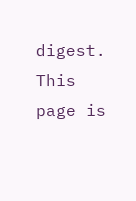digest.  This page is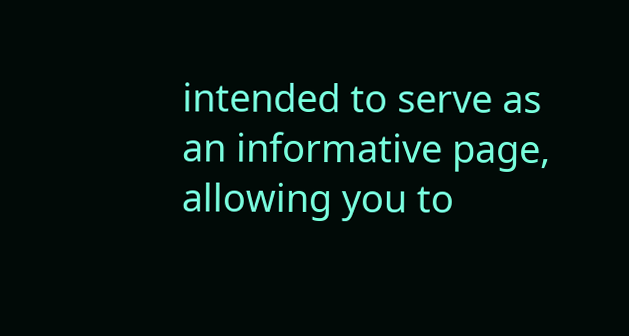intended to serve as an informative page, allowing you to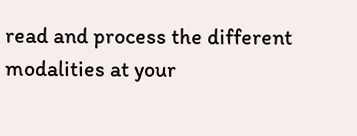read and process the different modalities at your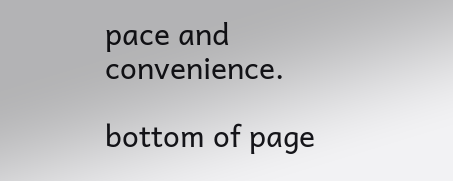pace and convenience.

bottom of page